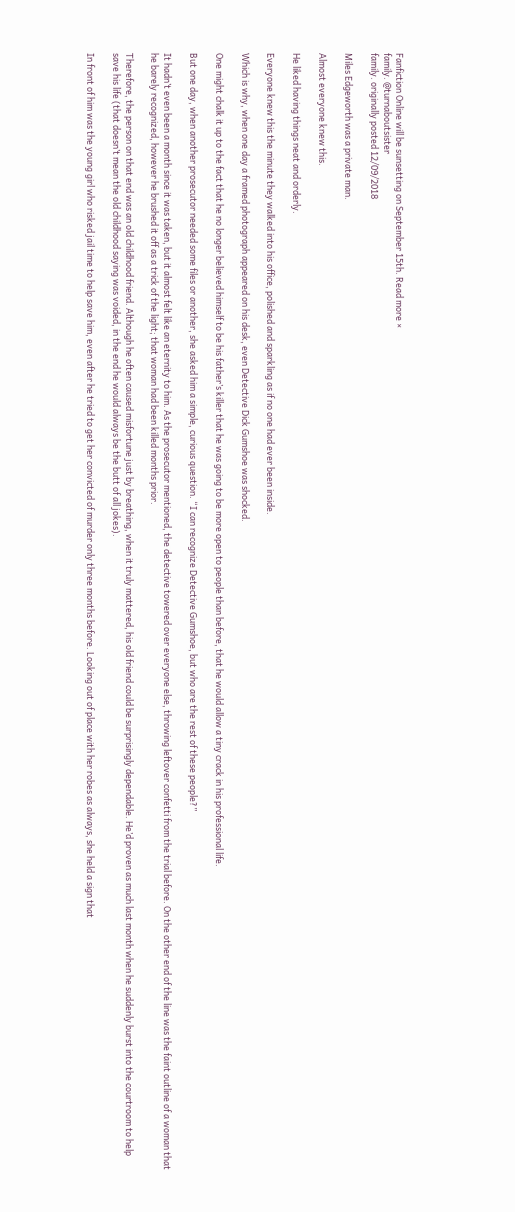Fanfiction Online will be sunsetting on September 15th. Read more ×
family. @turnaboutsister
family. originally posted 12/09/2018

Miles Edgeworth was a private man.

Almost everyone knew this.

He liked having things neat and orderly.

Everyone knew this the minute they walked into his office, polished and sparkling as if no one had ever been inside.

Which is why, when one day a framed photograph appeared on his desk, even Detective Dick Gumshoe was shocked.

One might chalk it up to the fact that he no longer believed himself to be his father’s killer that he was going to be more open to people than before, that he would allow a tiny crack in his professional life.

But one day, when another prosecutor needed some files or another, she asked him a simple, curious question. “I can recognize Detective Gumshoe, but who are the rest of these people?”

It hadn’t even been a month since it was taken, but it almost felt like an eternity to him. As the prosecutor mentioned, the detective towered over everyone else, throwing leftover confetti from the trial before. On the other end of the line was the faint outline of a woman that he barely recognized, however he brushed it off as a trick of the light; that woman had been killed months prior.

Therefore, the person on that end was an old childhood friend. Although he often caused misfortune just by breathing, when it truly mattered, his old friend could be surprisingly dependable. He’d proven as much last month when he suddenly burst into the courtroom to help save his life (that doesn’t mean the old childhood saying was voided, in the end he would always be the butt of all jokes).

In front of him was the young girl who risked jail time to help save him, even after he tried to get her convicted of murder only three months before. Looking out of place with her robes as always, she held a sign that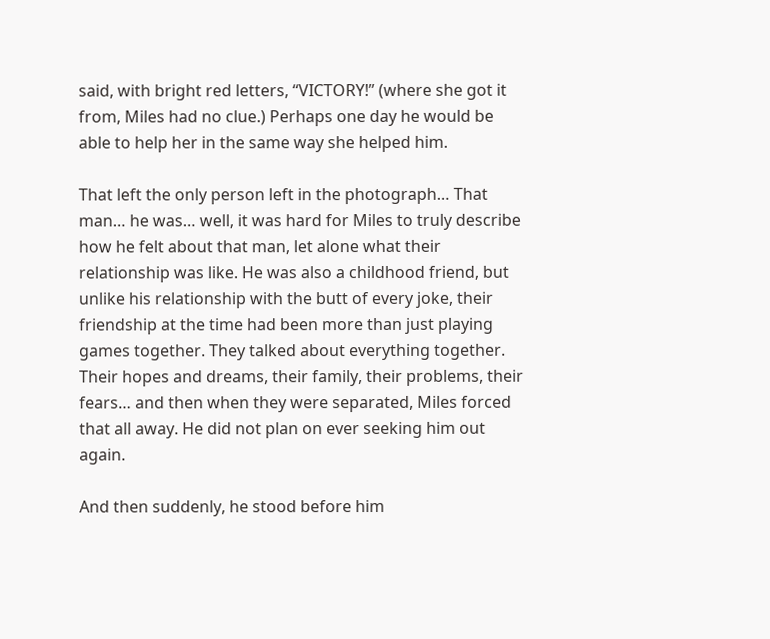said, with bright red letters, “VICTORY!” (where she got it from, Miles had no clue.) Perhaps one day he would be able to help her in the same way she helped him.

That left the only person left in the photograph… That man… he was… well, it was hard for Miles to truly describe how he felt about that man, let alone what their relationship was like. He was also a childhood friend, but unlike his relationship with the butt of every joke, their friendship at the time had been more than just playing games together. They talked about everything together. Their hopes and dreams, their family, their problems, their fears… and then when they were separated, Miles forced that all away. He did not plan on ever seeking him out again.

And then suddenly, he stood before him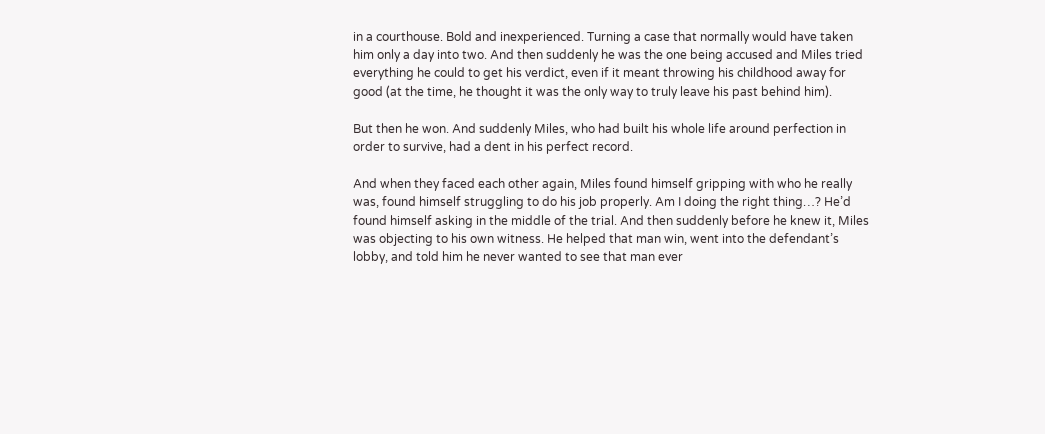in a courthouse. Bold and inexperienced. Turning a case that normally would have taken him only a day into two. And then suddenly he was the one being accused and Miles tried everything he could to get his verdict, even if it meant throwing his childhood away for good (at the time, he thought it was the only way to truly leave his past behind him).

But then he won. And suddenly Miles, who had built his whole life around perfection in order to survive, had a dent in his perfect record.

And when they faced each other again, Miles found himself gripping with who he really was, found himself struggling to do his job properly. Am I doing the right thing…? He’d found himself asking in the middle of the trial. And then suddenly before he knew it, Miles was objecting to his own witness. He helped that man win, went into the defendant’s lobby, and told him he never wanted to see that man ever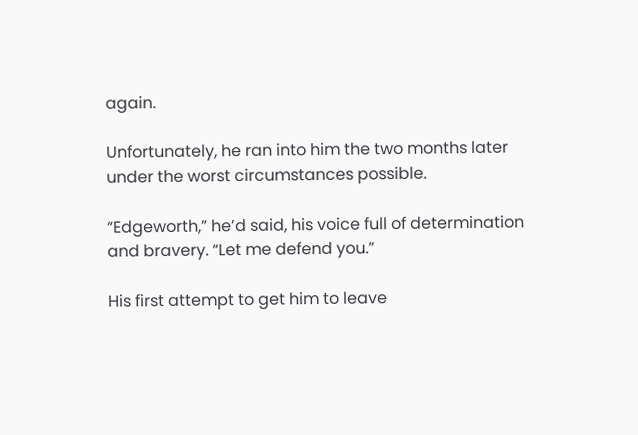again.

Unfortunately, he ran into him the two months later under the worst circumstances possible.

“Edgeworth,” he’d said, his voice full of determination and bravery. “Let me defend you.”

His first attempt to get him to leave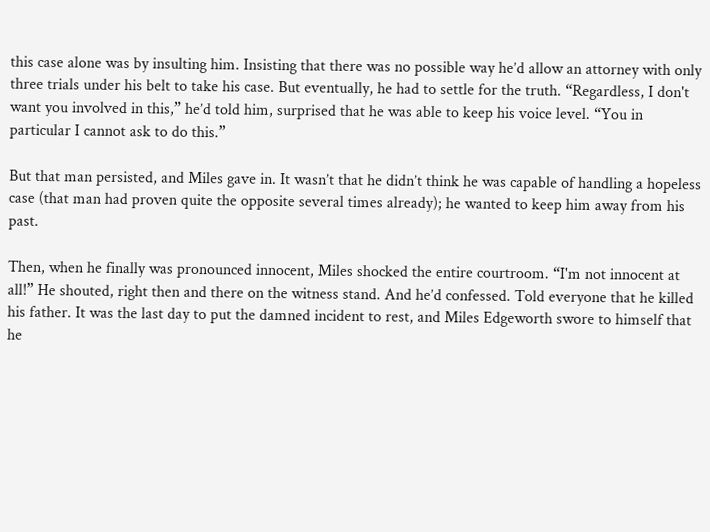this case alone was by insulting him. Insisting that there was no possible way he’d allow an attorney with only three trials under his belt to take his case. But eventually, he had to settle for the truth. “Regardless, I don't want you involved in this,” he’d told him, surprised that he was able to keep his voice level. “You in particular I cannot ask to do this.”

But that man persisted, and Miles gave in. It wasn’t that he didn’t think he was capable of handling a hopeless case (that man had proven quite the opposite several times already); he wanted to keep him away from his past.

Then, when he finally was pronounced innocent, Miles shocked the entire courtroom. “I'm not innocent at all!” He shouted, right then and there on the witness stand. And he’d confessed. Told everyone that he killed his father. It was the last day to put the damned incident to rest, and Miles Edgeworth swore to himself that he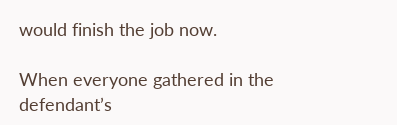would finish the job now.

When everyone gathered in the defendant’s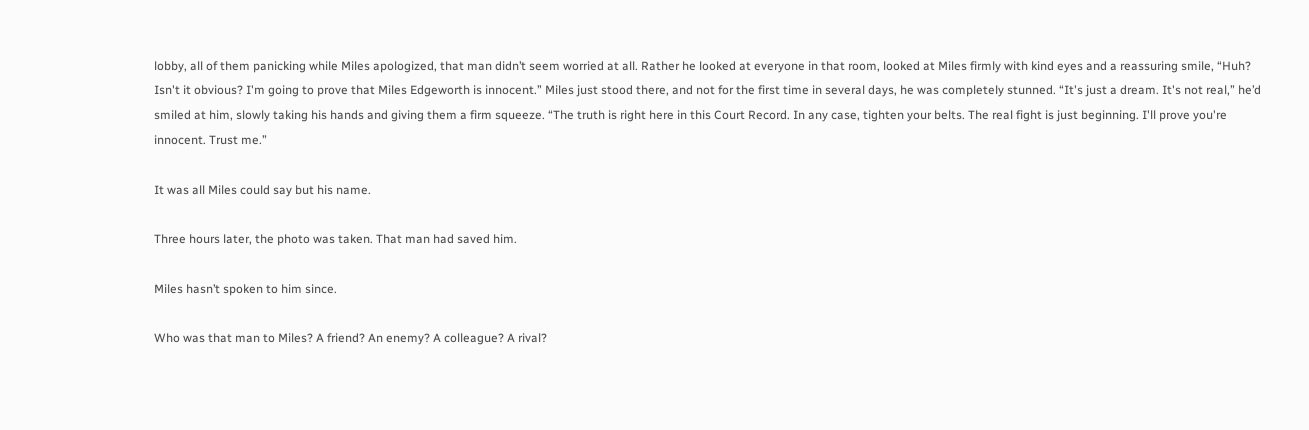lobby, all of them panicking while Miles apologized, that man didn’t seem worried at all. Rather he looked at everyone in that room, looked at Miles firmly with kind eyes and a reassuring smile, “Huh? Isn't it obvious? I'm going to prove that Miles Edgeworth is innocent.” Miles just stood there, and not for the first time in several days, he was completely stunned. “It's just a dream. It's not real,” he’d smiled at him, slowly taking his hands and giving them a firm squeeze. “The truth is right here in this Court Record. In any case, tighten your belts. The real fight is just beginning. I'll prove you're innocent. Trust me.”

It was all Miles could say but his name.

Three hours later, the photo was taken. That man had saved him.

Miles hasn’t spoken to him since.

Who was that man to Miles? A friend? An enemy? A colleague? A rival?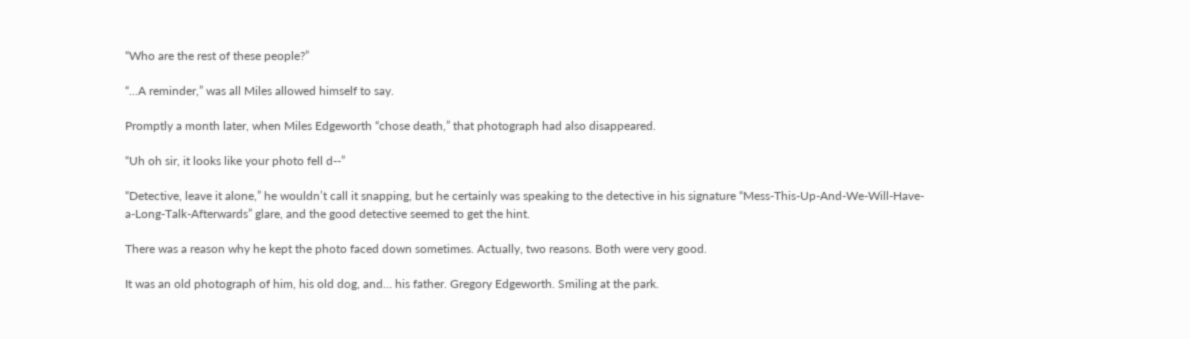“Who are the rest of these people?”

“...A reminder,” was all Miles allowed himself to say.

Promptly a month later, when Miles Edgeworth “chose death,” that photograph had also disappeared.

“Uh oh sir, it looks like your photo fell d--”

“Detective, leave it alone,” he wouldn’t call it snapping, but he certainly was speaking to the detective in his signature “Mess-This-Up-And-We-Will-Have-a-Long-Talk-Afterwards” glare, and the good detective seemed to get the hint.

There was a reason why he kept the photo faced down sometimes. Actually, two reasons. Both were very good.

It was an old photograph of him, his old dog, and… his father. Gregory Edgeworth. Smiling at the park.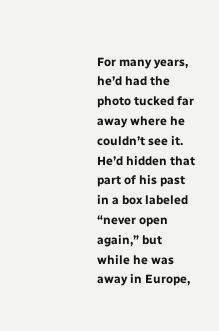For many years, he’d had the photo tucked far away where he couldn’t see it. He’d hidden that part of his past in a box labeled “never open again,” but while he was away in Europe,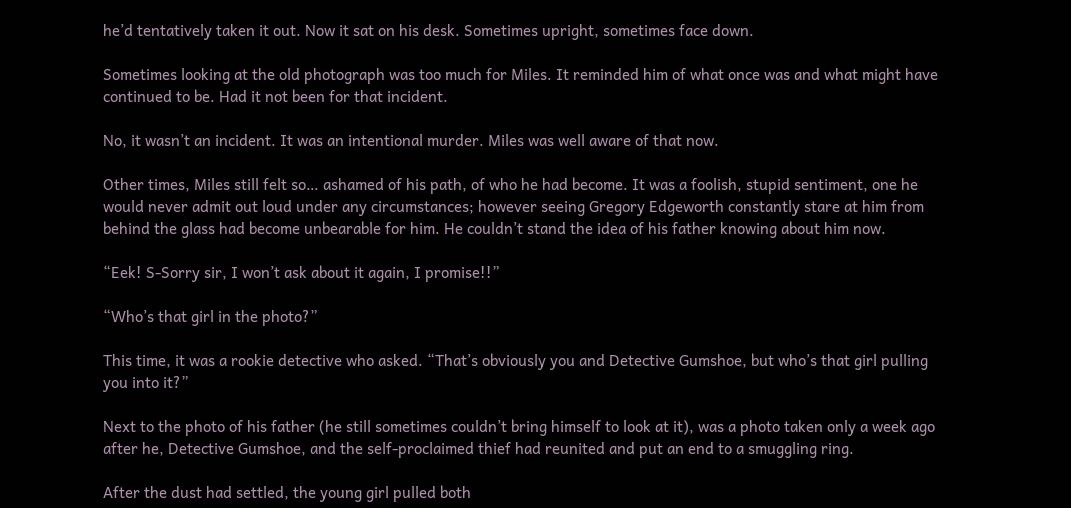he’d tentatively taken it out. Now it sat on his desk. Sometimes upright, sometimes face down.

Sometimes looking at the old photograph was too much for Miles. It reminded him of what once was and what might have continued to be. Had it not been for that incident.

No, it wasn’t an incident. It was an intentional murder. Miles was well aware of that now.

Other times, Miles still felt so… ashamed of his path, of who he had become. It was a foolish, stupid sentiment, one he would never admit out loud under any circumstances; however seeing Gregory Edgeworth constantly stare at him from behind the glass had become unbearable for him. He couldn’t stand the idea of his father knowing about him now.

“Eek! S-Sorry sir, I won’t ask about it again, I promise!!”

“Who’s that girl in the photo?”

This time, it was a rookie detective who asked. “That’s obviously you and Detective Gumshoe, but who’s that girl pulling you into it?”

Next to the photo of his father (he still sometimes couldn’t bring himself to look at it), was a photo taken only a week ago after he, Detective Gumshoe, and the self-proclaimed thief had reunited and put an end to a smuggling ring.

After the dust had settled, the young girl pulled both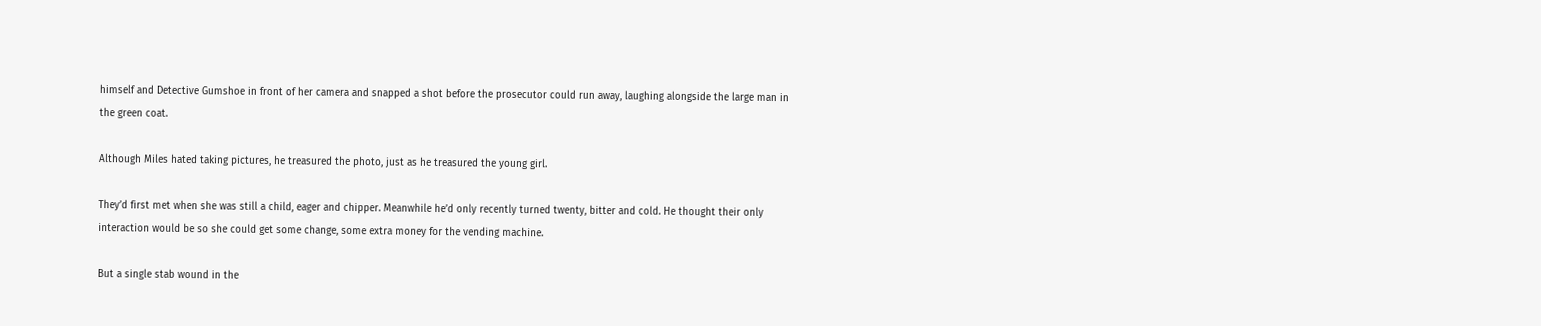himself and Detective Gumshoe in front of her camera and snapped a shot before the prosecutor could run away, laughing alongside the large man in the green coat.

Although Miles hated taking pictures, he treasured the photo, just as he treasured the young girl.

They’d first met when she was still a child, eager and chipper. Meanwhile he’d only recently turned twenty, bitter and cold. He thought their only interaction would be so she could get some change, some extra money for the vending machine.

But a single stab wound in the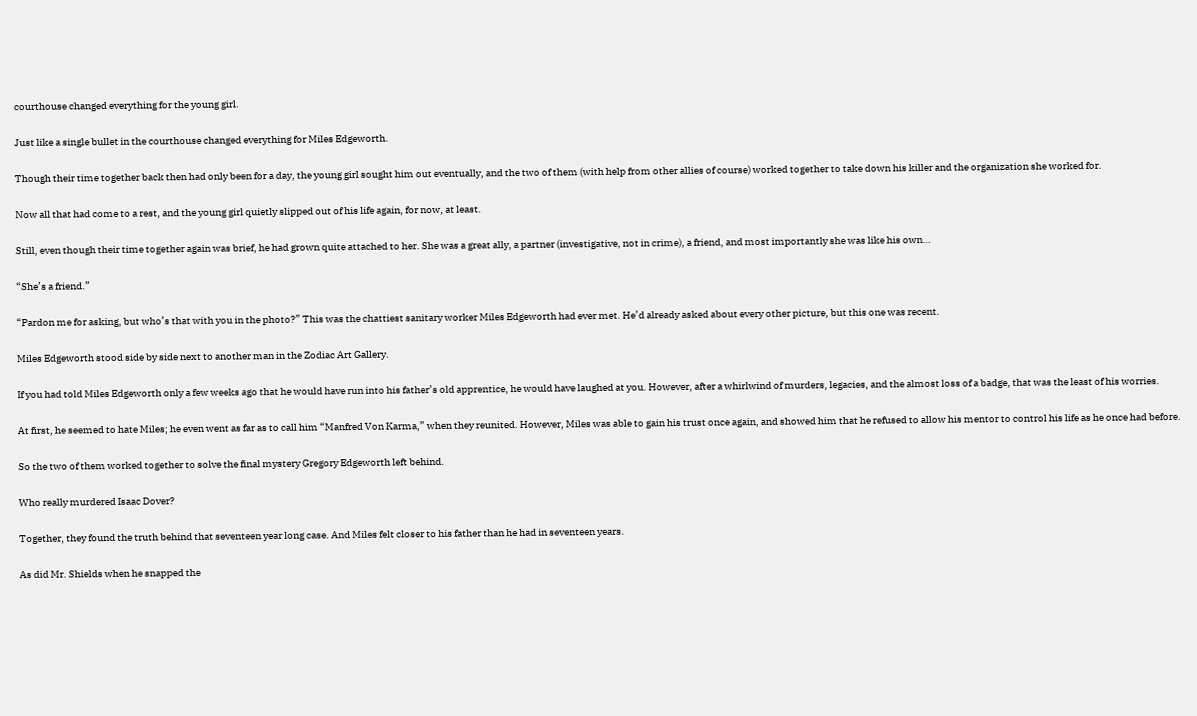courthouse changed everything for the young girl.

Just like a single bullet in the courthouse changed everything for Miles Edgeworth.

Though their time together back then had only been for a day, the young girl sought him out eventually, and the two of them (with help from other allies of course) worked together to take down his killer and the organization she worked for.

Now all that had come to a rest, and the young girl quietly slipped out of his life again, for now, at least.

Still, even though their time together again was brief, he had grown quite attached to her. She was a great ally, a partner (investigative, not in crime), a friend, and most importantly she was like his own…

“She’s a friend.”

“Pardon me for asking, but who’s that with you in the photo?” This was the chattiest sanitary worker Miles Edgeworth had ever met. He’d already asked about every other picture, but this one was recent.

Miles Edgeworth stood side by side next to another man in the Zodiac Art Gallery.

If you had told Miles Edgeworth only a few weeks ago that he would have run into his father’s old apprentice, he would have laughed at you. However, after a whirlwind of murders, legacies, and the almost loss of a badge, that was the least of his worries.

At first, he seemed to hate Miles; he even went as far as to call him “Manfred Von Karma,” when they reunited. However, Miles was able to gain his trust once again, and showed him that he refused to allow his mentor to control his life as he once had before.

So the two of them worked together to solve the final mystery Gregory Edgeworth left behind.

Who really murdered Isaac Dover?

Together, they found the truth behind that seventeen year long case. And Miles felt closer to his father than he had in seventeen years.

As did Mr. Shields when he snapped the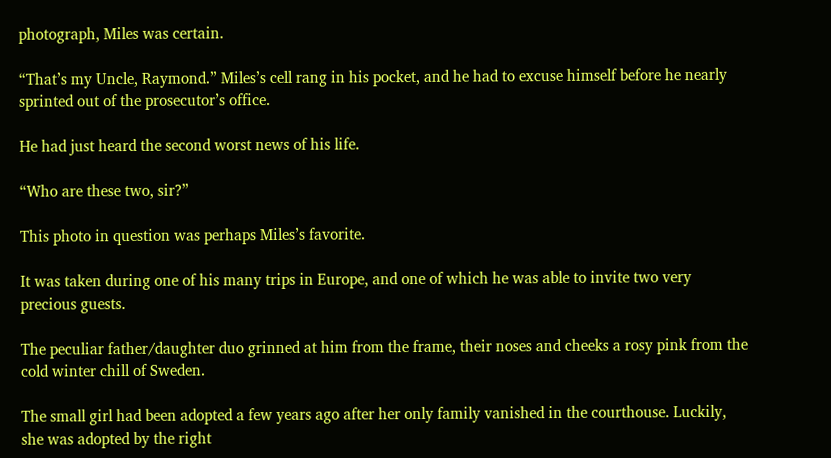photograph, Miles was certain.

“That’s my Uncle, Raymond.” Miles’s cell rang in his pocket, and he had to excuse himself before he nearly sprinted out of the prosecutor’s office.

He had just heard the second worst news of his life.

“Who are these two, sir?”

This photo in question was perhaps Miles’s favorite.

It was taken during one of his many trips in Europe, and one of which he was able to invite two very precious guests.

The peculiar father/daughter duo grinned at him from the frame, their noses and cheeks a rosy pink from the cold winter chill of Sweden.

The small girl had been adopted a few years ago after her only family vanished in the courthouse. Luckily, she was adopted by the right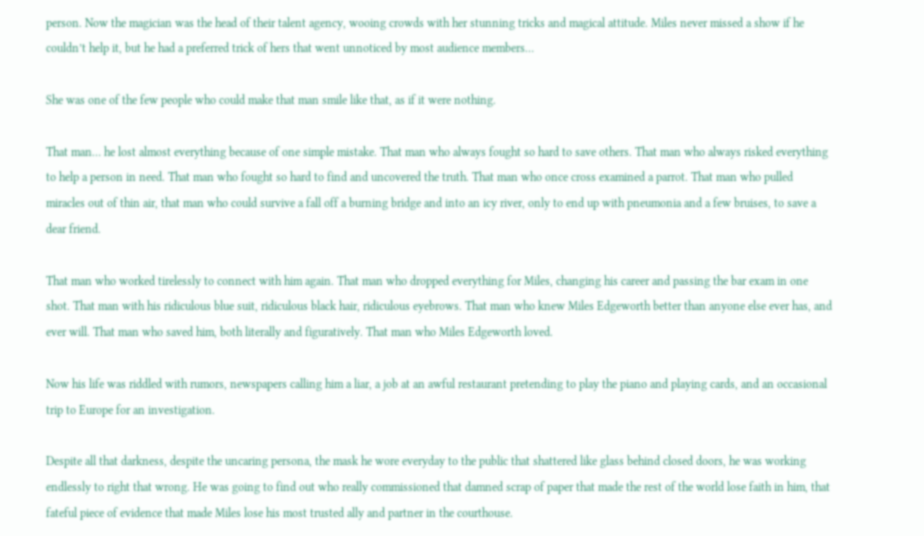person. Now the magician was the head of their talent agency, wooing crowds with her stunning tricks and magical attitude. Miles never missed a show if he couldn’t help it, but he had a preferred trick of hers that went unnoticed by most audience members…

She was one of the few people who could make that man smile like that, as if it were nothing.

That man… he lost almost everything because of one simple mistake. That man who always fought so hard to save others. That man who always risked everything to help a person in need. That man who fought so hard to find and uncovered the truth. That man who once cross examined a parrot. That man who pulled miracles out of thin air, that man who could survive a fall off a burning bridge and into an icy river, only to end up with pneumonia and a few bruises, to save a dear friend.

That man who worked tirelessly to connect with him again. That man who dropped everything for Miles, changing his career and passing the bar exam in one shot. That man with his ridiculous blue suit, ridiculous black hair, ridiculous eyebrows. That man who knew Miles Edgeworth better than anyone else ever has, and ever will. That man who saved him, both literally and figuratively. That man who Miles Edgeworth loved.

Now his life was riddled with rumors, newspapers calling him a liar, a job at an awful restaurant pretending to play the piano and playing cards, and an occasional trip to Europe for an investigation.

Despite all that darkness, despite the uncaring persona, the mask he wore everyday to the public that shattered like glass behind closed doors, he was working endlessly to right that wrong. He was going to find out who really commissioned that damned scrap of paper that made the rest of the world lose faith in him, that fateful piece of evidence that made Miles lose his most trusted ally and partner in the courthouse.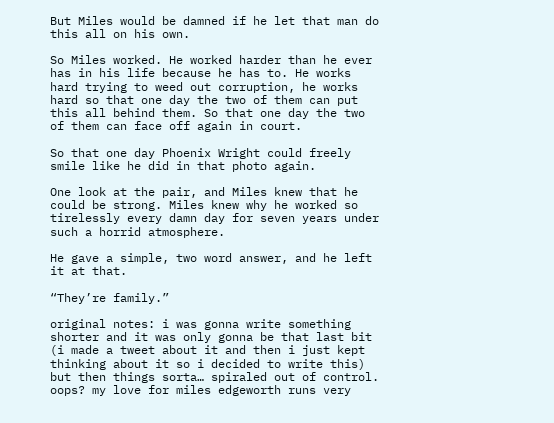But Miles would be damned if he let that man do this all on his own.

So Miles worked. He worked harder than he ever has in his life because he has to. He works hard trying to weed out corruption, he works hard so that one day the two of them can put this all behind them. So that one day the two of them can face off again in court.

So that one day Phoenix Wright could freely smile like he did in that photo again.

One look at the pair, and Miles knew that he could be strong. Miles knew why he worked so tirelessly every damn day for seven years under such a horrid atmosphere.

He gave a simple, two word answer, and he left it at that.

“They’re family.”

original notes: i was gonna write something shorter and it was only gonna be that last bit (i made a tweet about it and then i just kept thinking about it so i decided to write this) but then things sorta… spiraled out of control. oops? my love for miles edgeworth runs very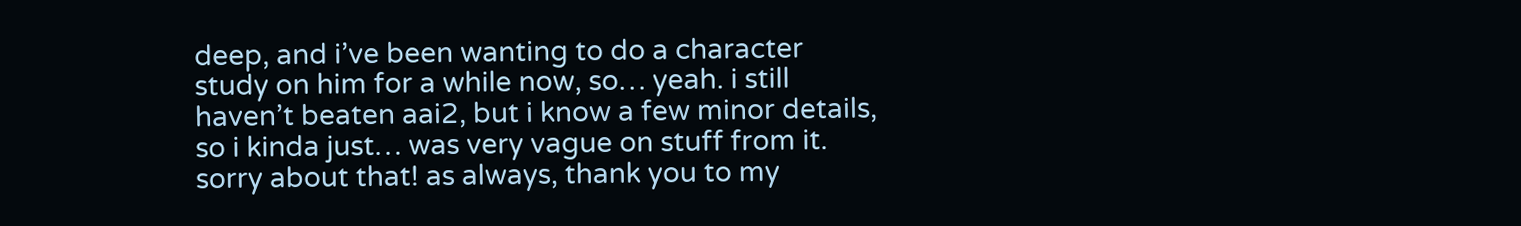deep, and i’ve been wanting to do a character study on him for a while now, so… yeah. i still haven’t beaten aai2, but i know a few minor details, so i kinda just… was very vague on stuff from it. sorry about that! as always, thank you to my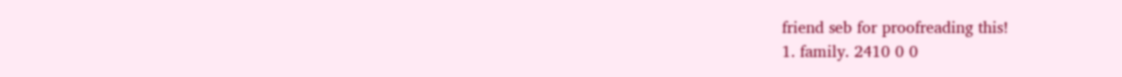friend seb for proofreading this!
1. family. 2410 0 0